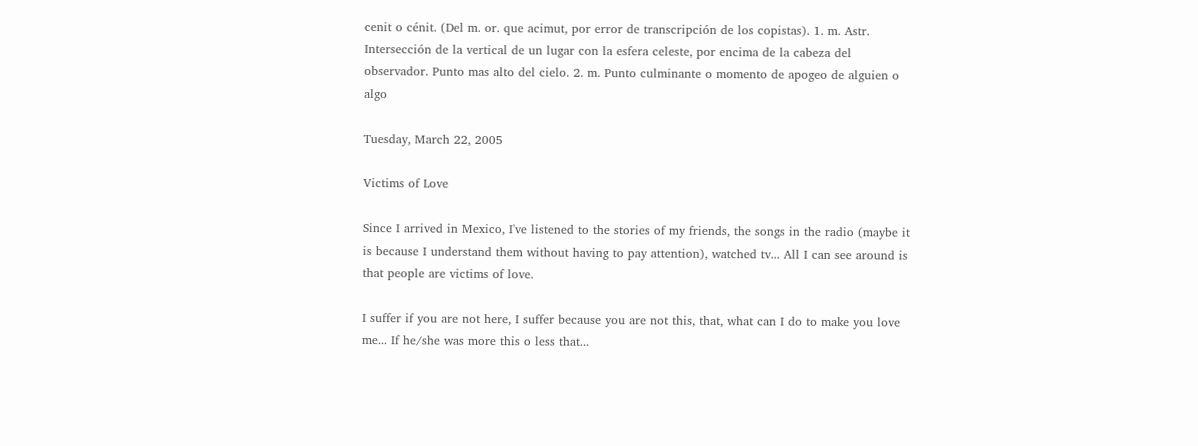cenit o cénit. (Del m. or. que acimut, por error de transcripción de los copistas). 1. m. Astr. Intersección de la vertical de un lugar con la esfera celeste, por encima de la cabeza del observador. Punto mas alto del cielo. 2. m. Punto culminante o momento de apogeo de alguien o algo

Tuesday, March 22, 2005

Victims of Love

Since I arrived in Mexico, I've listened to the stories of my friends, the songs in the radio (maybe it is because I understand them without having to pay attention), watched tv... All I can see around is that people are victims of love.

I suffer if you are not here, I suffer because you are not this, that, what can I do to make you love me... If he/she was more this o less that...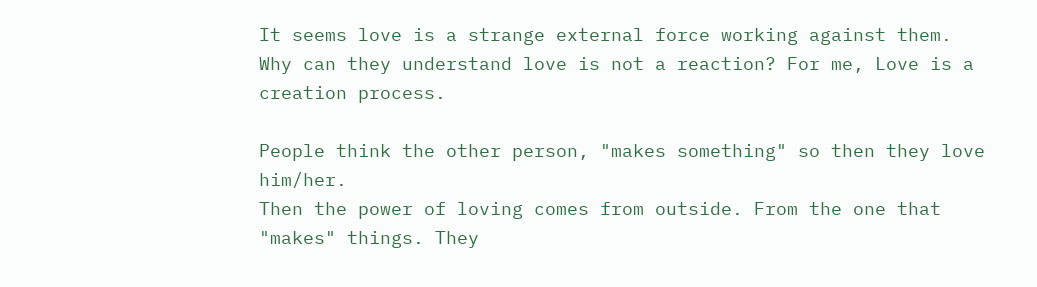It seems love is a strange external force working against them.
Why can they understand love is not a reaction? For me, Love is a creation process.

People think the other person, "makes something" so then they love him/her.
Then the power of loving comes from outside. From the one that "makes" things. They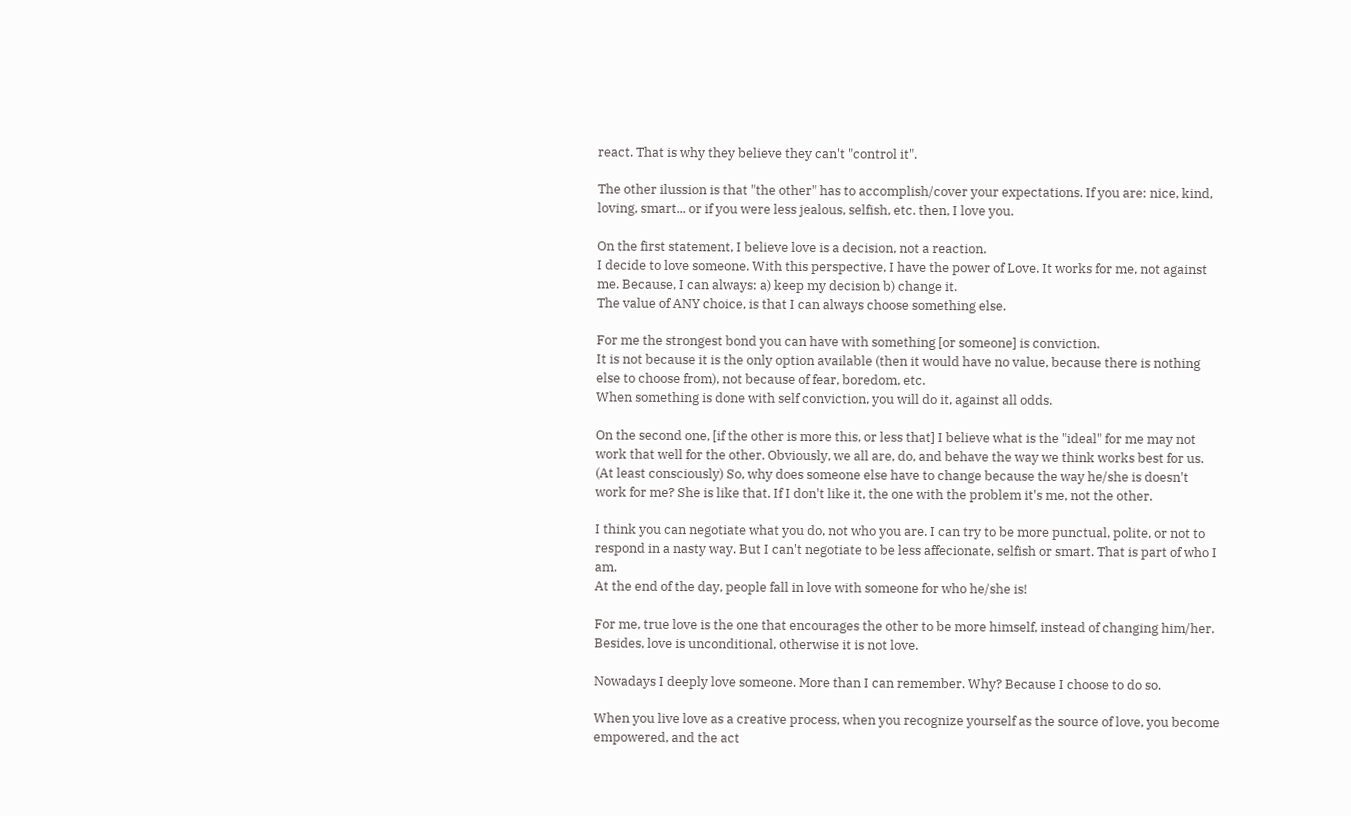react. That is why they believe they can't "control it".

The other ilussion is that "the other" has to accomplish/cover your expectations. If you are: nice, kind, loving, smart... or if you were less jealous, selfish, etc. then, I love you.

On the first statement, I believe love is a decision, not a reaction.
I decide to love someone. With this perspective, I have the power of Love. It works for me, not against me. Because, I can always: a) keep my decision b) change it.
The value of ANY choice, is that I can always choose something else.

For me the strongest bond you can have with something [or someone] is conviction.
It is not because it is the only option available (then it would have no value, because there is nothing else to choose from), not because of fear, boredom, etc.
When something is done with self conviction, you will do it, against all odds.

On the second one, [if the other is more this, or less that] I believe what is the "ideal" for me may not work that well for the other. Obviously, we all are, do, and behave the way we think works best for us. (At least consciously) So, why does someone else have to change because the way he/she is doesn't work for me? She is like that. If I don't like it, the one with the problem it's me, not the other.

I think you can negotiate what you do, not who you are. I can try to be more punctual, polite, or not to respond in a nasty way. But I can't negotiate to be less affecionate, selfish or smart. That is part of who I am.
At the end of the day, people fall in love with someone for who he/she is!

For me, true love is the one that encourages the other to be more himself, instead of changing him/her.
Besides, love is unconditional, otherwise it is not love.

Nowadays I deeply love someone. More than I can remember. Why? Because I choose to do so.

When you live love as a creative process, when you recognize yourself as the source of love, you become empowered, and the act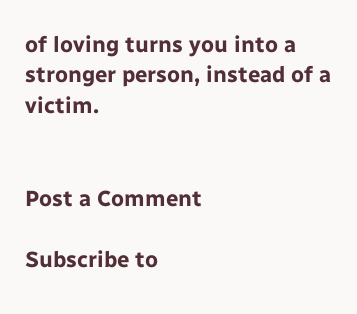of loving turns you into a stronger person, instead of a victim.


Post a Comment

Subscribe to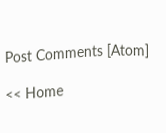Post Comments [Atom]

<< Home